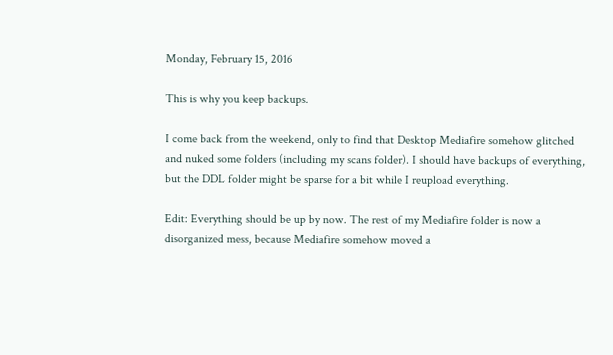Monday, February 15, 2016

This is why you keep backups.

I come back from the weekend, only to find that Desktop Mediafire somehow glitched and nuked some folders (including my scans folder). I should have backups of everything, but the DDL folder might be sparse for a bit while I reupload everything.

Edit: Everything should be up by now. The rest of my Mediafire folder is now a disorganized mess, because Mediafire somehow moved a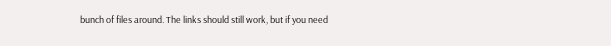bunch of files around. The links should still work, but if you need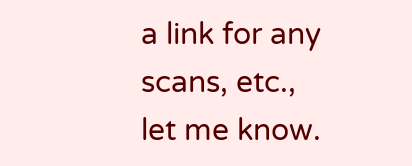a link for any scans, etc., let me know.